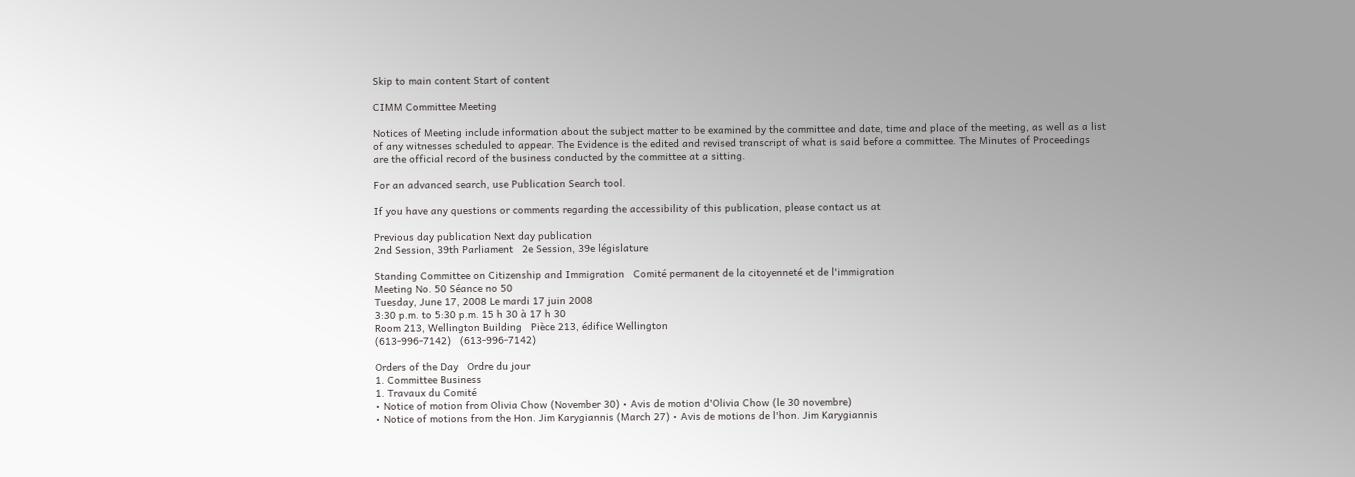Skip to main content Start of content

CIMM Committee Meeting

Notices of Meeting include information about the subject matter to be examined by the committee and date, time and place of the meeting, as well as a list of any witnesses scheduled to appear. The Evidence is the edited and revised transcript of what is said before a committee. The Minutes of Proceedings are the official record of the business conducted by the committee at a sitting.

For an advanced search, use Publication Search tool.

If you have any questions or comments regarding the accessibility of this publication, please contact us at

Previous day publication Next day publication
2nd Session, 39th Parliament   2e Session, 39e législature

Standing Committee on Citizenship and Immigration   Comité permanent de la citoyenneté et de l'immigration
Meeting No. 50 Séance no 50
Tuesday, June 17, 2008 Le mardi 17 juin 2008
3:30 p.m. to 5:30 p.m. 15 h 30 à 17 h 30
Room 213, Wellington Building   Pièce 213, édifice Wellington
(613-996-7142)   (613-996-7142)

Orders of the Day   Ordre du jour
1. Committee Business
1. Travaux du Comité
• Notice of motion from Olivia Chow (November 30) • Avis de motion d'Olivia Chow (le 30 novembre)
• Notice of motions from the Hon. Jim Karygiannis (March 27) • Avis de motions de l'hon. Jim Karygiannis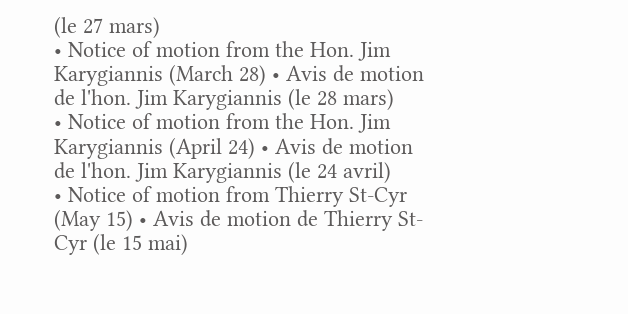(le 27 mars)
• Notice of motion from the Hon. Jim Karygiannis (March 28) • Avis de motion de l'hon. Jim Karygiannis (le 28 mars)
• Notice of motion from the Hon. Jim Karygiannis (April 24) • Avis de motion de l'hon. Jim Karygiannis (le 24 avril)
• Notice of motion from Thierry St-Cyr (May 15) • Avis de motion de Thierry St-Cyr (le 15 mai)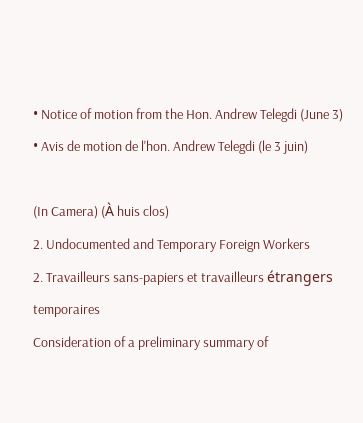• Notice of motion from the Hon. Andrew Telegdi (June 3) • Avis de motion de l'hon. Andrew Telegdi (le 3 juin)

(In Camera) (À huis clos)
2. Undocumented and Temporary Foreign Workers
2. Travailleurs sans-papiers et travailleurs étrangers temporaires
Consideration of a preliminary summary of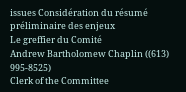issues Considération du résumé préliminaire des enjeux
Le greffier du Comité
Andrew Bartholomew Chaplin ((613) 995-8525)
Clerk of the Committee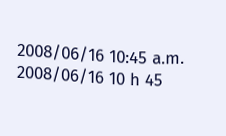2008/06/16 10:45 a.m.   2008/06/16 10 h 45